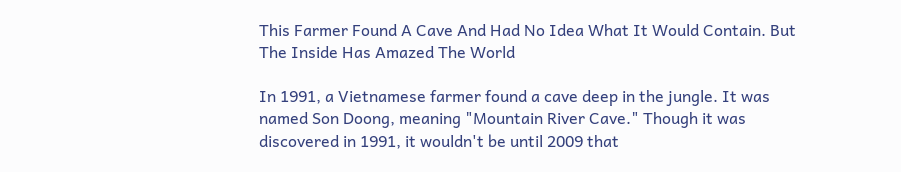This Farmer Found A Cave And Had No Idea What It Would Contain. But The Inside Has Amazed The World

In 1991, a Vietnamese farmer found a cave deep in the jungle. It was named Son Doong, meaning "Mountain River Cave." Though it was discovered in 1991, it wouldn't be until 2009 that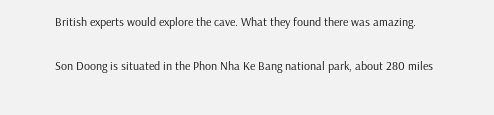British experts would explore the cave. What they found there was amazing.

Son Doong is situated in the Phon Nha Ke Bang national park, about 280 miles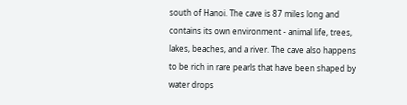south of Hanoi. The cave is 87 miles long and contains its own environment - animal life, trees, lakes, beaches, and a river. The cave also happens to be rich in rare pearls that have been shaped by water drops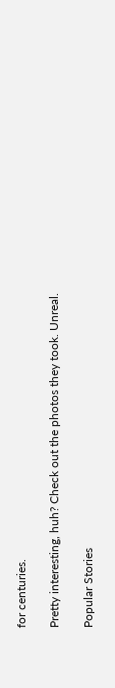for centuries.

Pretty interesting, huh? Check out the photos they took. Unreal.

Popular Stories